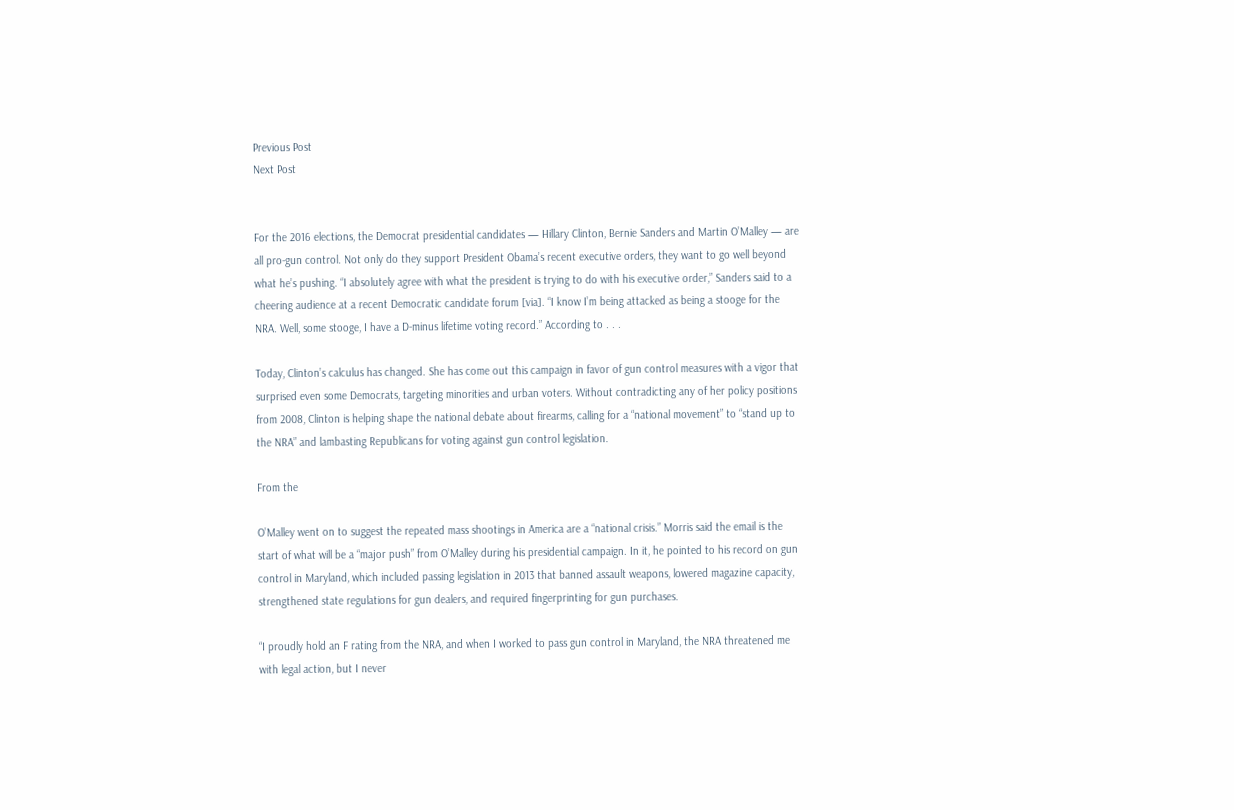Previous Post
Next Post


For the 2016 elections, the Democrat presidential candidates — Hillary Clinton, Bernie Sanders and Martin O’Malley — are all pro-gun control. Not only do they support President Obama’s recent executive orders, they want to go well beyond what he’s pushing. “I absolutely agree with what the president is trying to do with his executive order,” Sanders said to a cheering audience at a recent Democratic candidate forum [via]. “I know I’m being attacked as being a stooge for the NRA. Well, some stooge, I have a D-minus lifetime voting record.” According to . . .

Today, Clinton’s calculus has changed. She has come out this campaign in favor of gun control measures with a vigor that surprised even some Democrats, targeting minorities and urban voters. Without contradicting any of her policy positions from 2008, Clinton is helping shape the national debate about firearms, calling for a “national movement” to “stand up to the NRA” and lambasting Republicans for voting against gun control legislation.

From the

O’Malley went on to suggest the repeated mass shootings in America are a “national crisis.” Morris said the email is the start of what will be a “major push” from O’Malley during his presidential campaign. In it, he pointed to his record on gun control in Maryland, which included passing legislation in 2013 that banned assault weapons, lowered magazine capacity, strengthened state regulations for gun dealers, and required fingerprinting for gun purchases.

“I proudly hold an F rating from the NRA, and when I worked to pass gun control in Maryland, the NRA threatened me with legal action, but I never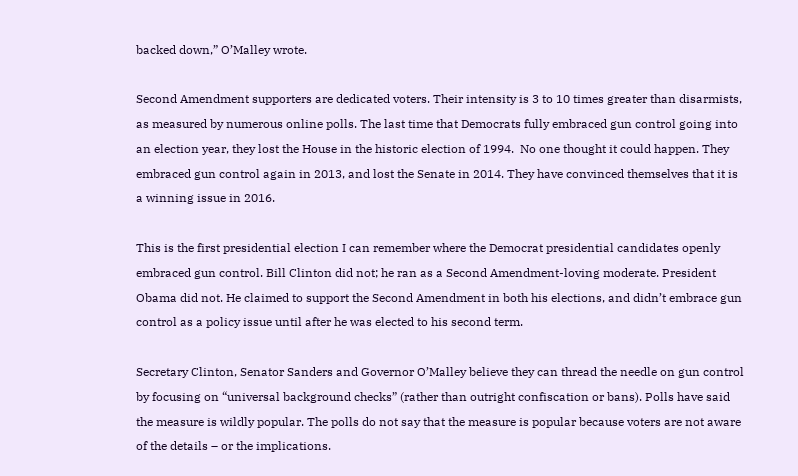backed down,” O’Malley wrote.

Second Amendment supporters are dedicated voters. Their intensity is 3 to 10 times greater than disarmists, as measured by numerous online polls. The last time that Democrats fully embraced gun control going into an election year, they lost the House in the historic election of 1994.  No one thought it could happen. They embraced gun control again in 2013, and lost the Senate in 2014. They have convinced themselves that it is a winning issue in 2016.

This is the first presidential election I can remember where the Democrat presidential candidates openly embraced gun control. Bill Clinton did not; he ran as a Second Amendment-loving moderate. President Obama did not. He claimed to support the Second Amendment in both his elections, and didn’t embrace gun control as a policy issue until after he was elected to his second term.

Secretary Clinton, Senator Sanders and Governor O’Malley believe they can thread the needle on gun control by focusing on “universal background checks” (rather than outright confiscation or bans). Polls have said the measure is wildly popular. The polls do not say that the measure is popular because voters are not aware of the details – or the implications.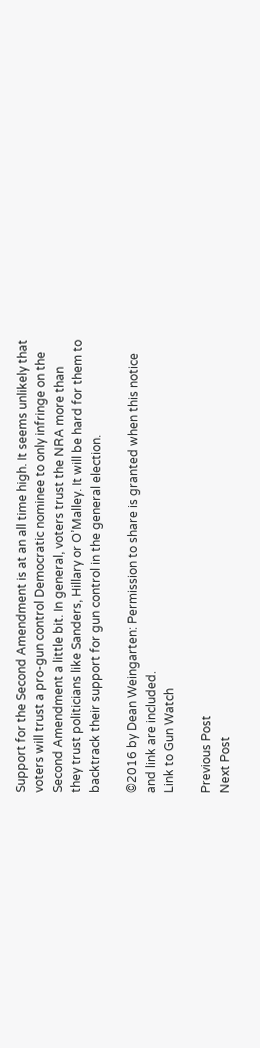Support for the Second Amendment is at an all time high. It seems unlikely that voters will trust a pro-gun control Democratic nominee to only infringe on the Second Amendment a little bit. In general, voters trust the NRA more than they trust politicians like Sanders, Hillary or O’Malley. It will be hard for them to backtrack their support for gun control in the general election.

©2016 by Dean Weingarten: Permission to share is granted when this notice and link are included.
Link to Gun Watch

Previous Post
Next Post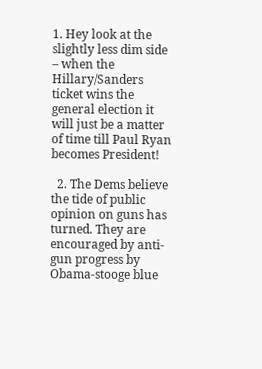1. Hey look at the slightly less dim side – when the Hillary/Sanders ticket wins the general election it will just be a matter of time till Paul Ryan becomes President!

  2. The Dems believe the tide of public opinion on guns has turned. They are encouraged by anti-gun progress by Obama-stooge blue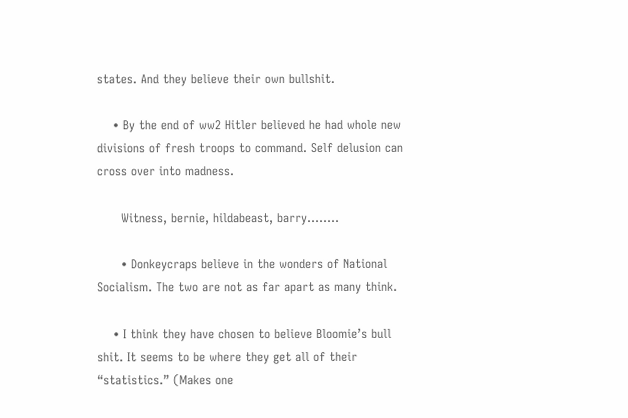states. And they believe their own bullshit.

    • By the end of ww2 Hitler believed he had whole new divisions of fresh troops to command. Self delusion can cross over into madness.

      Witness, bernie, hildabeast, barry……..

      • Donkeycraps believe in the wonders of National Socialism. The two are not as far apart as many think.

    • I think they have chosen to believe Bloomie’s bull shit. It seems to be where they get all of their “statistics.” (Makes one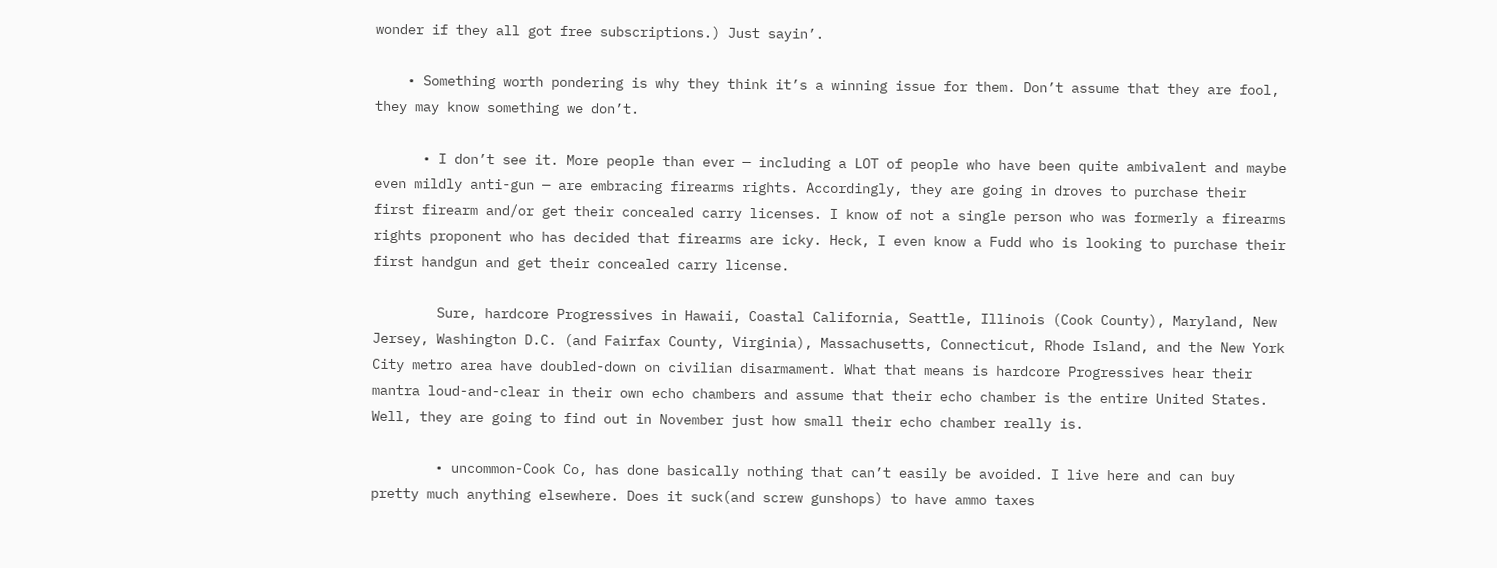wonder if they all got free subscriptions.) Just sayin’.

    • Something worth pondering is why they think it’s a winning issue for them. Don’t assume that they are fool, they may know something we don’t.

      • I don’t see it. More people than ever — including a LOT of people who have been quite ambivalent and maybe even mildly anti-gun — are embracing firearms rights. Accordingly, they are going in droves to purchase their first firearm and/or get their concealed carry licenses. I know of not a single person who was formerly a firearms rights proponent who has decided that firearms are icky. Heck, I even know a Fudd who is looking to purchase their first handgun and get their concealed carry license.

        Sure, hardcore Progressives in Hawaii, Coastal California, Seattle, Illinois (Cook County), Maryland, New Jersey, Washington D.C. (and Fairfax County, Virginia), Massachusetts, Connecticut, Rhode Island, and the New York City metro area have doubled-down on civilian disarmament. What that means is hardcore Progressives hear their mantra loud-and-clear in their own echo chambers and assume that their echo chamber is the entire United States. Well, they are going to find out in November just how small their echo chamber really is.

        • uncommon-Cook Co, has done basically nothing that can’t easily be avoided. I live here and can buy pretty much anything elsewhere. Does it suck(and screw gunshops) to have ammo taxes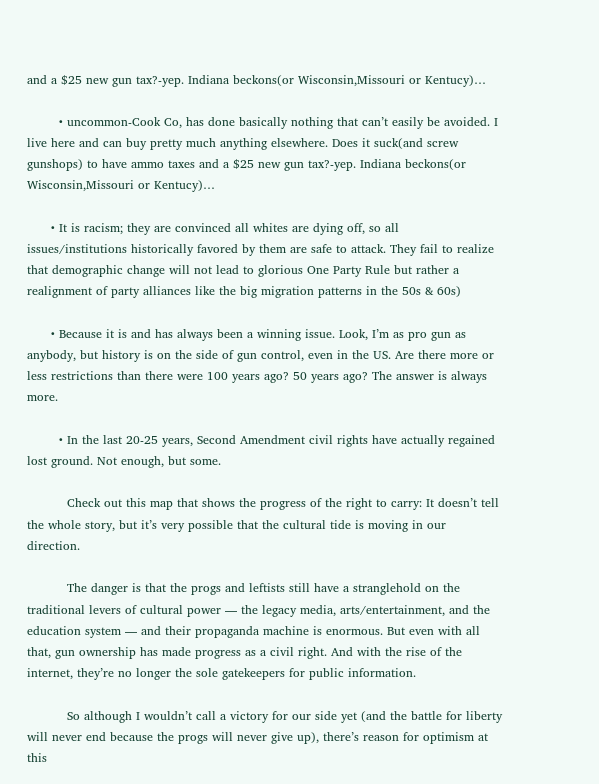and a $25 new gun tax?-yep. Indiana beckons(or Wisconsin,Missouri or Kentucy)…

        • uncommon-Cook Co, has done basically nothing that can’t easily be avoided. I live here and can buy pretty much anything elsewhere. Does it suck(and screw gunshops) to have ammo taxes and a $25 new gun tax?-yep. Indiana beckons(or Wisconsin,Missouri or Kentucy)…

      • It is racism; they are convinced all whites are dying off, so all issues/institutions historically favored by them are safe to attack. They fail to realize that demographic change will not lead to glorious One Party Rule but rather a realignment of party alliances like the big migration patterns in the 50s & 60s)

      • Because it is and has always been a winning issue. Look, I’m as pro gun as anybody, but history is on the side of gun control, even in the US. Are there more or less restrictions than there were 100 years ago? 50 years ago? The answer is always more.

        • In the last 20-25 years, Second Amendment civil rights have actually regained lost ground. Not enough, but some.

          Check out this map that shows the progress of the right to carry: It doesn’t tell the whole story, but it’s very possible that the cultural tide is moving in our direction.

          The danger is that the progs and leftists still have a stranglehold on the traditional levers of cultural power — the legacy media, arts/entertainment, and the education system — and their propaganda machine is enormous. But even with all that, gun ownership has made progress as a civil right. And with the rise of the internet, they’re no longer the sole gatekeepers for public information.

          So although I wouldn’t call a victory for our side yet (and the battle for liberty will never end because the progs will never give up), there’s reason for optimism at this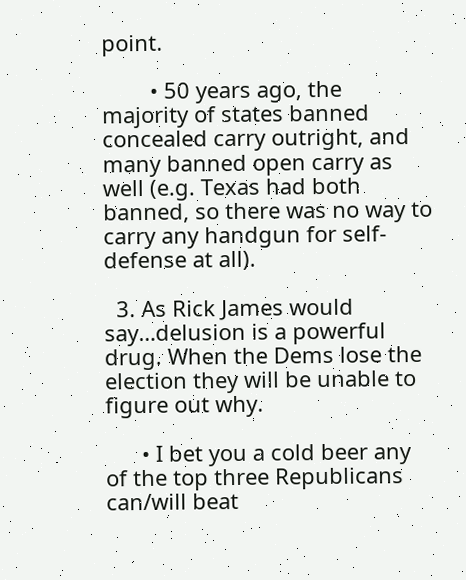point.

        • 50 years ago, the majority of states banned concealed carry outright, and many banned open carry as well (e.g. Texas had both banned, so there was no way to carry any handgun for self-defense at all).

  3. As Rick James would say…delusion is a powerful drug. When the Dems lose the election they will be unable to figure out why.

      • I bet you a cold beer any of the top three Republicans can/will beat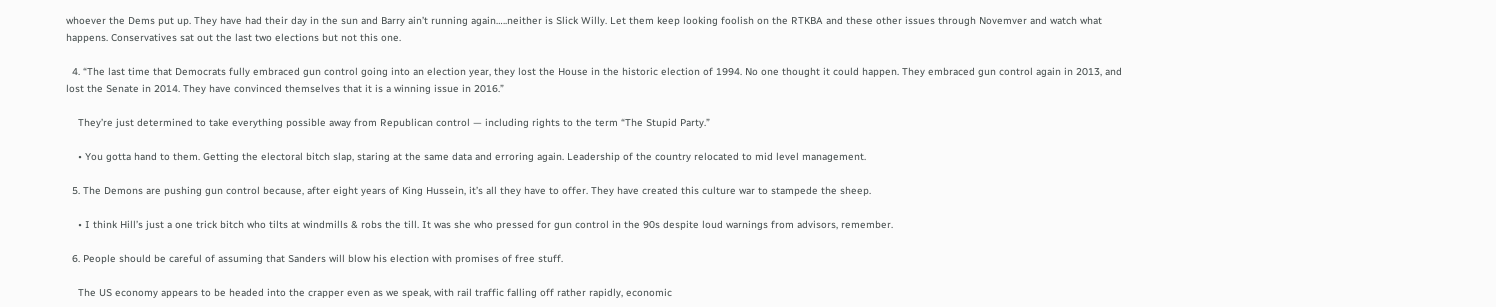whoever the Dems put up. They have had their day in the sun and Barry ain’t running again…..neither is Slick Willy. Let them keep looking foolish on the RTKBA and these other issues through Novemver and watch what happens. Conservatives sat out the last two elections but not this one.

  4. “The last time that Democrats fully embraced gun control going into an election year, they lost the House in the historic election of 1994. No one thought it could happen. They embraced gun control again in 2013, and lost the Senate in 2014. They have convinced themselves that it is a winning issue in 2016.”

    They’re just determined to take everything possible away from Republican control — including rights to the term “The Stupid Party.”

    • You gotta hand to them. Getting the electoral bitch slap, staring at the same data and erroring again. Leadership of the country relocated to mid level management.

  5. The Demons are pushing gun control because, after eight years of King Hussein, it’s all they have to offer. They have created this culture war to stampede the sheep.

    • I think Hill’s just a one trick bitch who tilts at windmills & robs the till. It was she who pressed for gun control in the 90s despite loud warnings from advisors, remember.

  6. People should be careful of assuming that Sanders will blow his election with promises of free stuff.

    The US economy appears to be headed into the crapper even as we speak, with rail traffic falling off rather rapidly, economic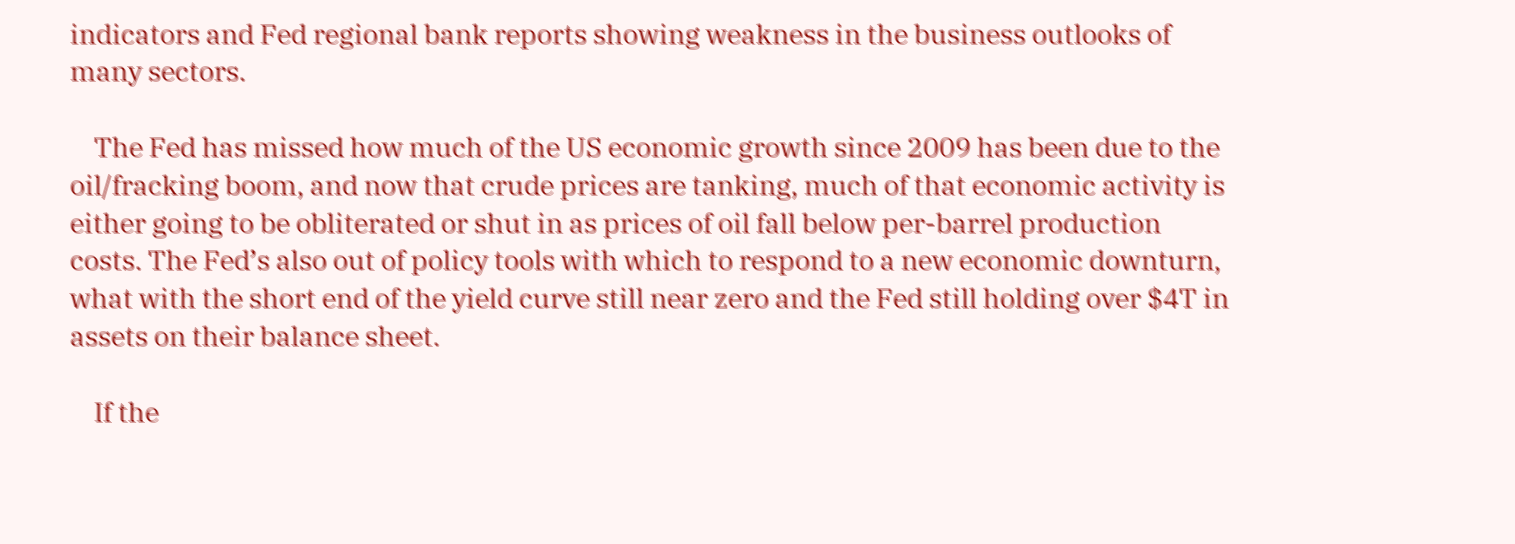indicators and Fed regional bank reports showing weakness in the business outlooks of many sectors.

    The Fed has missed how much of the US economic growth since 2009 has been due to the oil/fracking boom, and now that crude prices are tanking, much of that economic activity is either going to be obliterated or shut in as prices of oil fall below per-barrel production costs. The Fed’s also out of policy tools with which to respond to a new economic downturn, what with the short end of the yield curve still near zero and the Fed still holding over $4T in assets on their balance sheet.

    If the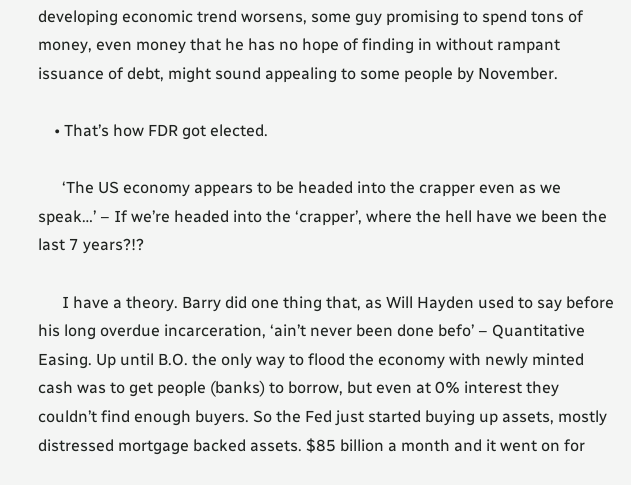developing economic trend worsens, some guy promising to spend tons of money, even money that he has no hope of finding in without rampant issuance of debt, might sound appealing to some people by November.

    • That’s how FDR got elected.

      ‘The US economy appears to be headed into the crapper even as we speak…’ – If we’re headed into the ‘crapper’, where the hell have we been the last 7 years?!?

      I have a theory. Barry did one thing that, as Will Hayden used to say before his long overdue incarceration, ‘ain’t never been done befo’ – Quantitative Easing. Up until B.O. the only way to flood the economy with newly minted cash was to get people (banks) to borrow, but even at 0% interest they couldn’t find enough buyers. So the Fed just started buying up assets, mostly distressed mortgage backed assets. $85 billion a month and it went on for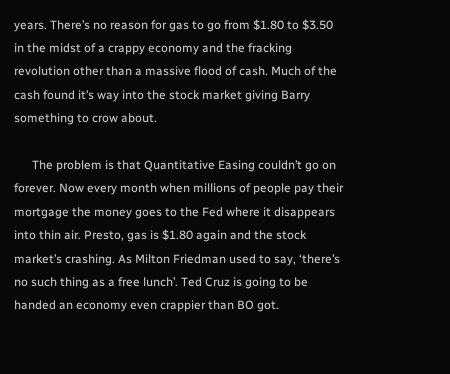years. There’s no reason for gas to go from $1.80 to $3.50 in the midst of a crappy economy and the fracking revolution other than a massive flood of cash. Much of the cash found it’s way into the stock market giving Barry something to crow about.

      The problem is that Quantitative Easing couldn’t go on forever. Now every month when millions of people pay their mortgage the money goes to the Fed where it disappears into thin air. Presto, gas is $1.80 again and the stock market’s crashing. As Milton Friedman used to say, ‘there’s no such thing as a free lunch’. Ted Cruz is going to be handed an economy even crappier than BO got.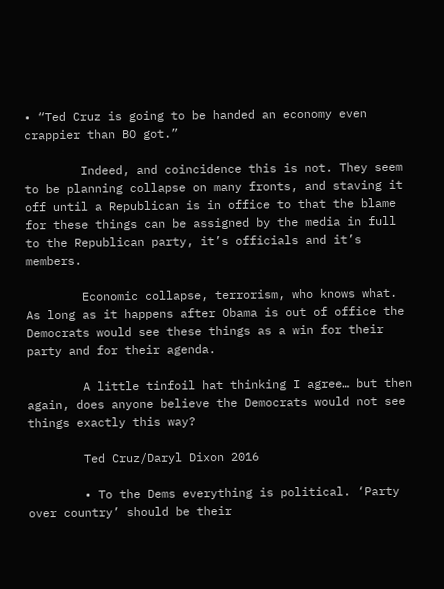• “Ted Cruz is going to be handed an economy even crappier than BO got.”

        Indeed, and coincidence this is not. They seem to be planning collapse on many fronts, and staving it off until a Republican is in office to that the blame for these things can be assigned by the media in full to the Republican party, it’s officials and it’s members.

        Economic collapse, terrorism, who knows what. As long as it happens after Obama is out of office the Democrats would see these things as a win for their party and for their agenda.

        A little tinfoil hat thinking I agree… but then again, does anyone believe the Democrats would not see things exactly this way?

        Ted Cruz/Daryl Dixon 2016

        • To the Dems everything is political. ‘Party over country’ should be their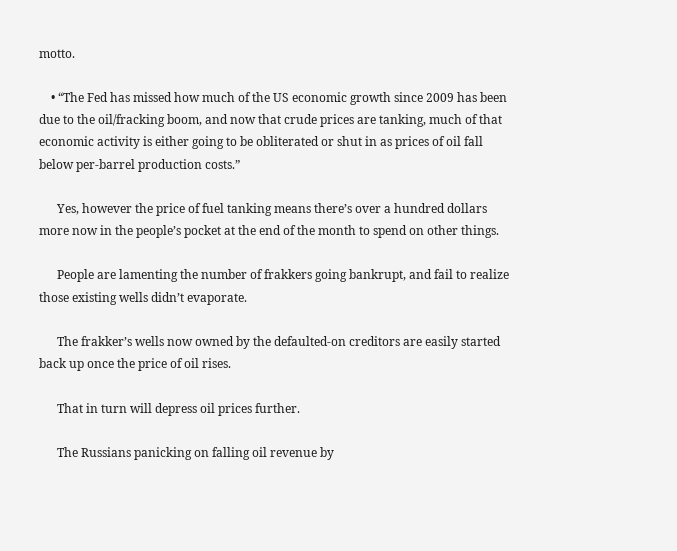motto.

    • “The Fed has missed how much of the US economic growth since 2009 has been due to the oil/fracking boom, and now that crude prices are tanking, much of that economic activity is either going to be obliterated or shut in as prices of oil fall below per-barrel production costs.”

      Yes, however the price of fuel tanking means there’s over a hundred dollars more now in the people’s pocket at the end of the month to spend on other things.

      People are lamenting the number of frakkers going bankrupt, and fail to realize those existing wells didn’t evaporate.

      The frakker’s wells now owned by the defaulted-on creditors are easily started back up once the price of oil rises.

      That in turn will depress oil prices further.

      The Russians panicking on falling oil revenue by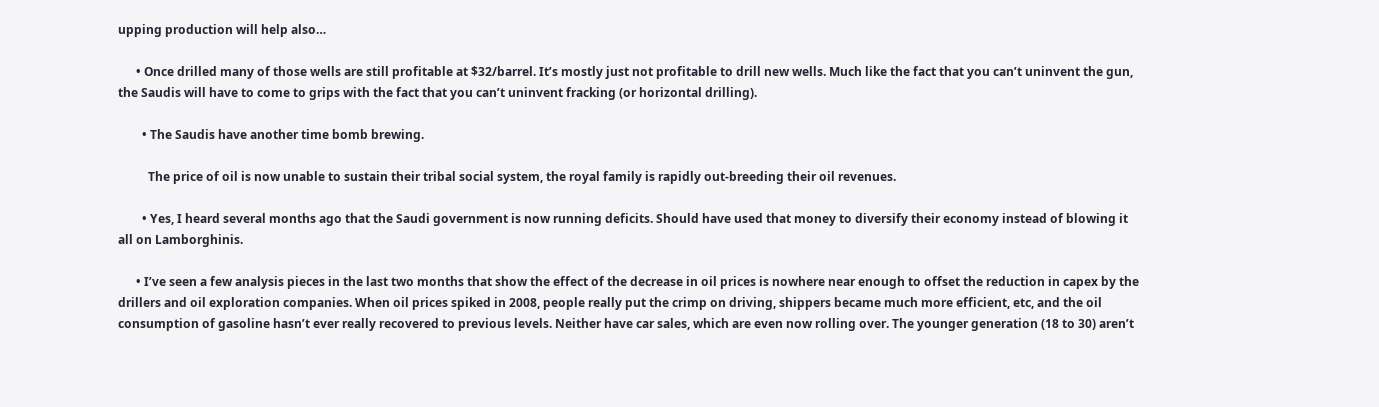upping production will help also…

      • Once drilled many of those wells are still profitable at $32/barrel. It’s mostly just not profitable to drill new wells. Much like the fact that you can’t uninvent the gun, the Saudis will have to come to grips with the fact that you can’t uninvent fracking (or horizontal drilling).

        • The Saudis have another time bomb brewing.

          The price of oil is now unable to sustain their tribal social system, the royal family is rapidly out-breeding their oil revenues.

        • Yes, I heard several months ago that the Saudi government is now running deficits. Should have used that money to diversify their economy instead of blowing it all on Lamborghinis.

      • I’ve seen a few analysis pieces in the last two months that show the effect of the decrease in oil prices is nowhere near enough to offset the reduction in capex by the drillers and oil exploration companies. When oil prices spiked in 2008, people really put the crimp on driving, shippers became much more efficient, etc, and the oil consumption of gasoline hasn’t ever really recovered to previous levels. Neither have car sales, which are even now rolling over. The younger generation (18 to 30) aren’t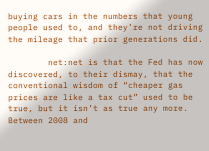buying cars in the numbers that young people used to, and they’re not driving the mileage that prior generations did.

        net:net is that the Fed has now discovered, to their dismay, that the conventional wisdom of “cheaper gas prices are like a tax cut” used to be true, but it isn’t as true any more. Between 2008 and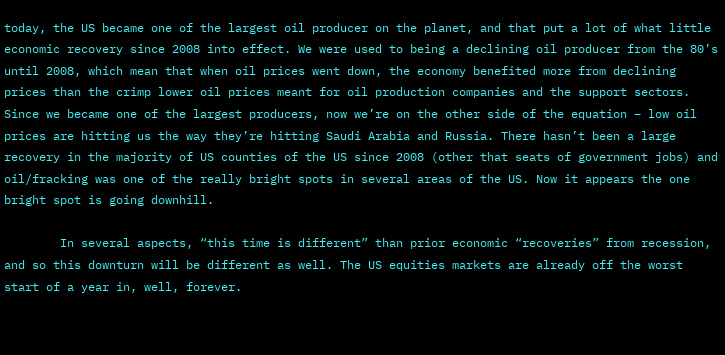today, the US became one of the largest oil producer on the planet, and that put a lot of what little economic recovery since 2008 into effect. We were used to being a declining oil producer from the 80’s until 2008, which mean that when oil prices went down, the economy benefited more from declining prices than the crimp lower oil prices meant for oil production companies and the support sectors. Since we became one of the largest producers, now we’re on the other side of the equation – low oil prices are hitting us the way they’re hitting Saudi Arabia and Russia. There hasn’t been a large recovery in the majority of US counties of the US since 2008 (other that seats of government jobs) and oil/fracking was one of the really bright spots in several areas of the US. Now it appears the one bright spot is going downhill.

        In several aspects, “this time is different” than prior economic “recoveries” from recession, and so this downturn will be different as well. The US equities markets are already off the worst start of a year in, well, forever.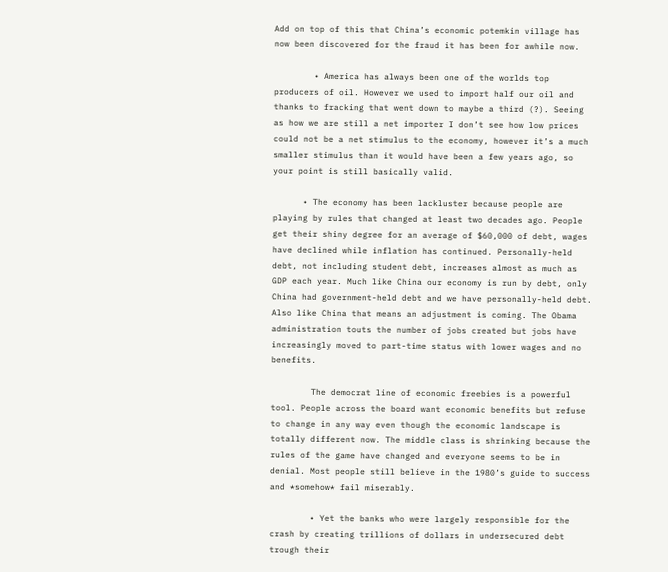Add on top of this that China’s economic potemkin village has now been discovered for the fraud it has been for awhile now.

        • America has always been one of the worlds top producers of oil. However we used to import half our oil and thanks to fracking that went down to maybe a third (?). Seeing as how we are still a net importer I don’t see how low prices could not be a net stimulus to the economy, however it’s a much smaller stimulus than it would have been a few years ago, so your point is still basically valid.

      • The economy has been lackluster because people are playing by rules that changed at least two decades ago. People get their shiny degree for an average of $60,000 of debt, wages have declined while inflation has continued. Personally-held debt, not including student debt, increases almost as much as GDP each year. Much like China our economy is run by debt, only China had government-held debt and we have personally-held debt. Also like China that means an adjustment is coming. The Obama administration touts the number of jobs created but jobs have increasingly moved to part-time status with lower wages and no benefits.

        The democrat line of economic freebies is a powerful tool. People across the board want economic benefits but refuse to change in any way even though the economic landscape is totally different now. The middle class is shrinking because the rules of the game have changed and everyone seems to be in denial. Most people still believe in the 1980’s guide to success and *somehow* fail miserably.

        • Yet the banks who were largely responsible for the crash by creating trillions of dollars in undersecured debt trough their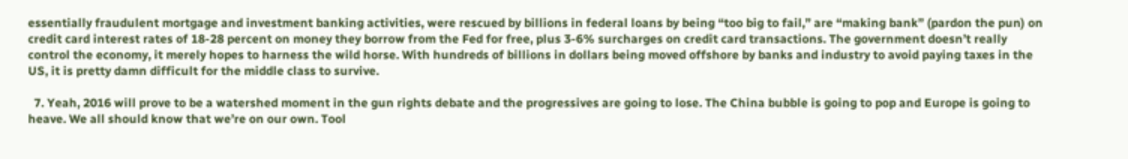essentially fraudulent mortgage and investment banking activities, were rescued by billions in federal loans by being “too big to fail,” are “making bank” (pardon the pun) on credit card interest rates of 18-28 percent on money they borrow from the Fed for free, plus 3-6% surcharges on credit card transactions. The government doesn’t really control the economy, it merely hopes to harness the wild horse. With hundreds of billions in dollars being moved offshore by banks and industry to avoid paying taxes in the US, it is pretty damn difficult for the middle class to survive.

  7. Yeah, 2016 will prove to be a watershed moment in the gun rights debate and the progressives are going to lose. The China bubble is going to pop and Europe is going to heave. We all should know that we’re on our own. Tool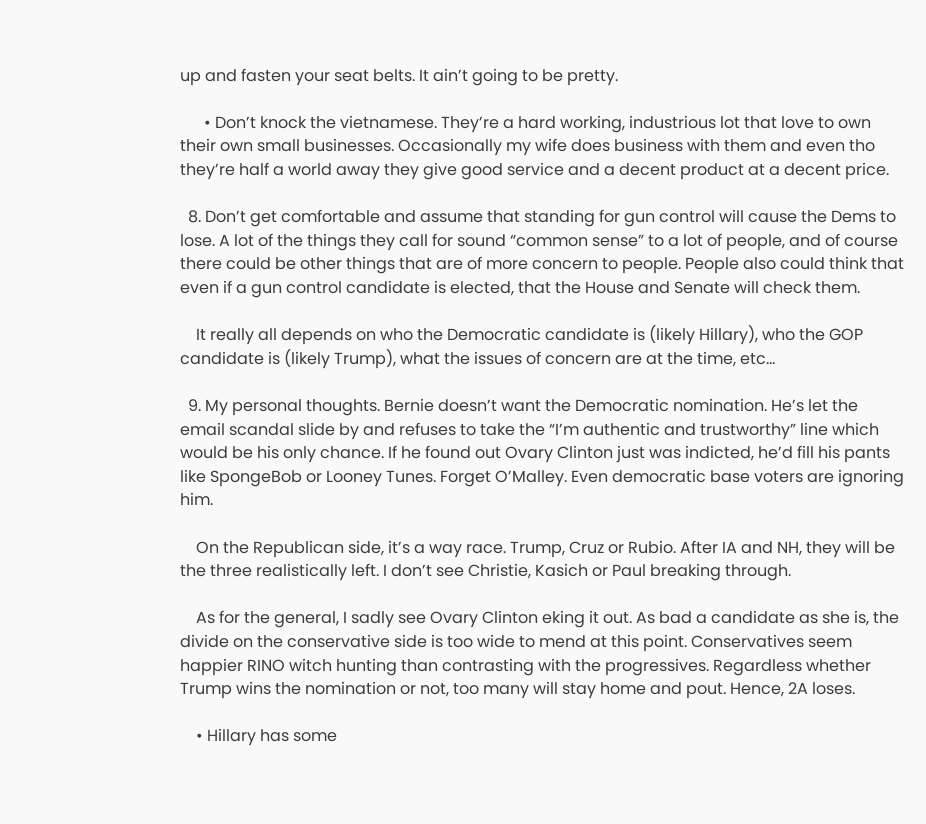up and fasten your seat belts. It ain’t going to be pretty.

      • Don’t knock the vietnamese. They’re a hard working, industrious lot that love to own their own small businesses. Occasionally my wife does business with them and even tho they’re half a world away they give good service and a decent product at a decent price.

  8. Don’t get comfortable and assume that standing for gun control will cause the Dems to lose. A lot of the things they call for sound “common sense” to a lot of people, and of course there could be other things that are of more concern to people. People also could think that even if a gun control candidate is elected, that the House and Senate will check them.

    It really all depends on who the Democratic candidate is (likely Hillary), who the GOP candidate is (likely Trump), what the issues of concern are at the time, etc…

  9. My personal thoughts. Bernie doesn’t want the Democratic nomination. He’s let the email scandal slide by and refuses to take the “I’m authentic and trustworthy” line which would be his only chance. If he found out Ovary Clinton just was indicted, he’d fill his pants like SpongeBob or Looney Tunes. Forget O’Malley. Even democratic base voters are ignoring him.

    On the Republican side, it’s a way race. Trump, Cruz or Rubio. After IA and NH, they will be the three realistically left. I don’t see Christie, Kasich or Paul breaking through.

    As for the general, I sadly see Ovary Clinton eking it out. As bad a candidate as she is, the divide on the conservative side is too wide to mend at this point. Conservatives seem happier RINO witch hunting than contrasting with the progressives. Regardless whether Trump wins the nomination or not, too many will stay home and pout. Hence, 2A loses.

    • Hillary has some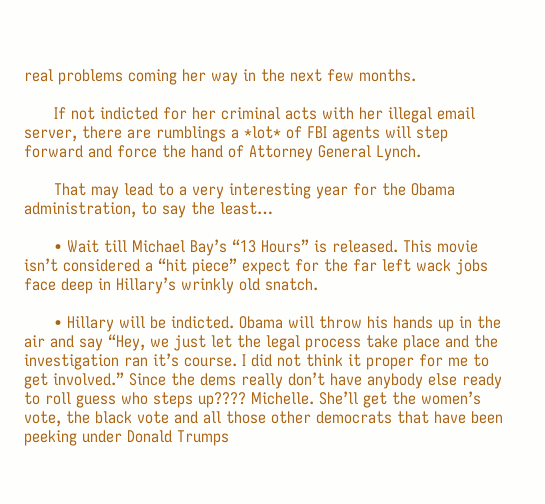real problems coming her way in the next few months.

      If not indicted for her criminal acts with her illegal email server, there are rumblings a *lot* of FBI agents will step forward and force the hand of Attorney General Lynch.

      That may lead to a very interesting year for the Obama administration, to say the least…

      • Wait till Michael Bay’s “13 Hours” is released. This movie isn’t considered a “hit piece” expect for the far left wack jobs face deep in Hillary’s wrinkly old snatch.

      • Hillary will be indicted. Obama will throw his hands up in the air and say “Hey, we just let the legal process take place and the investigation ran it’s course. I did not think it proper for me to get involved.” Since the dems really don’t have anybody else ready to roll guess who steps up???? Michelle. She’ll get the women’s vote, the black vote and all those other democrats that have been peeking under Donald Trumps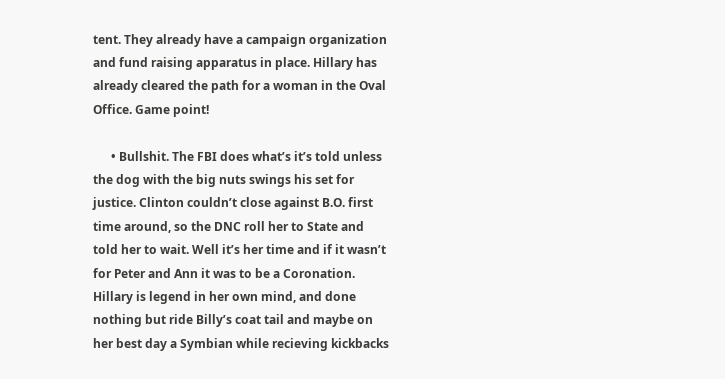tent. They already have a campaign organization and fund raising apparatus in place. Hillary has already cleared the path for a woman in the Oval Office. Game point!

      • Bullshit. The FBI does what’s it’s told unless the dog with the big nuts swings his set for justice. Clinton couldn’t close against B.O. first time around, so the DNC roll her to State and told her to wait. Well it’s her time and if it wasn’t for Peter and Ann it was to be a Coronation. Hillary is legend in her own mind, and done nothing but ride Billy’s coat tail and maybe on her best day a Symbian while recieving kickbacks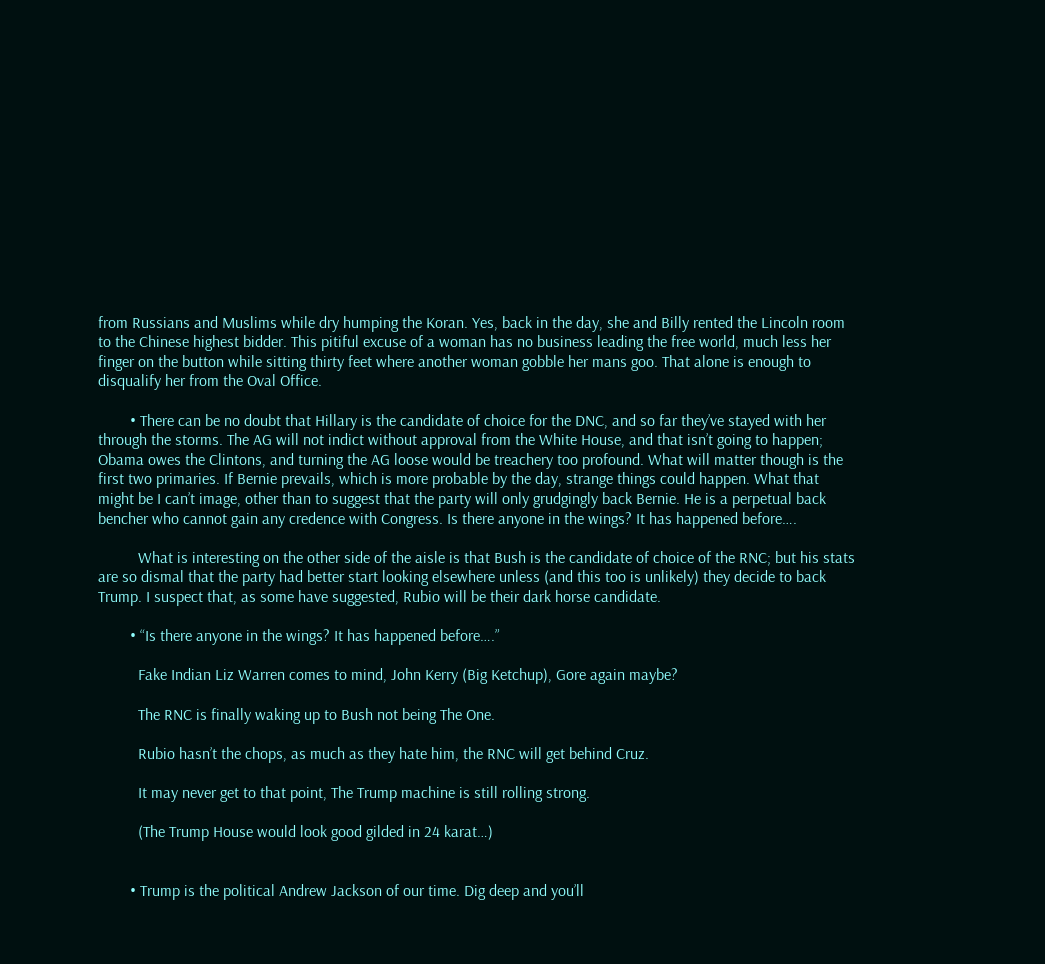from Russians and Muslims while dry humping the Koran. Yes, back in the day, she and Billy rented the Lincoln room to the Chinese highest bidder. This pitiful excuse of a woman has no business leading the free world, much less her finger on the button while sitting thirty feet where another woman gobble her mans goo. That alone is enough to disqualify her from the Oval Office.

        • There can be no doubt that Hillary is the candidate of choice for the DNC, and so far they’ve stayed with her through the storms. The AG will not indict without approval from the White House, and that isn’t going to happen; Obama owes the Clintons, and turning the AG loose would be treachery too profound. What will matter though is the first two primaries. If Bernie prevails, which is more probable by the day, strange things could happen. What that might be I can’t image, other than to suggest that the party will only grudgingly back Bernie. He is a perpetual back bencher who cannot gain any credence with Congress. Is there anyone in the wings? It has happened before….

          What is interesting on the other side of the aisle is that Bush is the candidate of choice of the RNC; but his stats are so dismal that the party had better start looking elsewhere unless (and this too is unlikely) they decide to back Trump. I suspect that, as some have suggested, Rubio will be their dark horse candidate.

        • “Is there anyone in the wings? It has happened before….”

          Fake Indian Liz Warren comes to mind, John Kerry (Big Ketchup), Gore again maybe?

          The RNC is finally waking up to Bush not being The One.

          Rubio hasn’t the chops, as much as they hate him, the RNC will get behind Cruz.

          It may never get to that point, The Trump machine is still rolling strong.

          (The Trump House would look good gilded in 24 karat…)


        • Trump is the political Andrew Jackson of our time. Dig deep and you’ll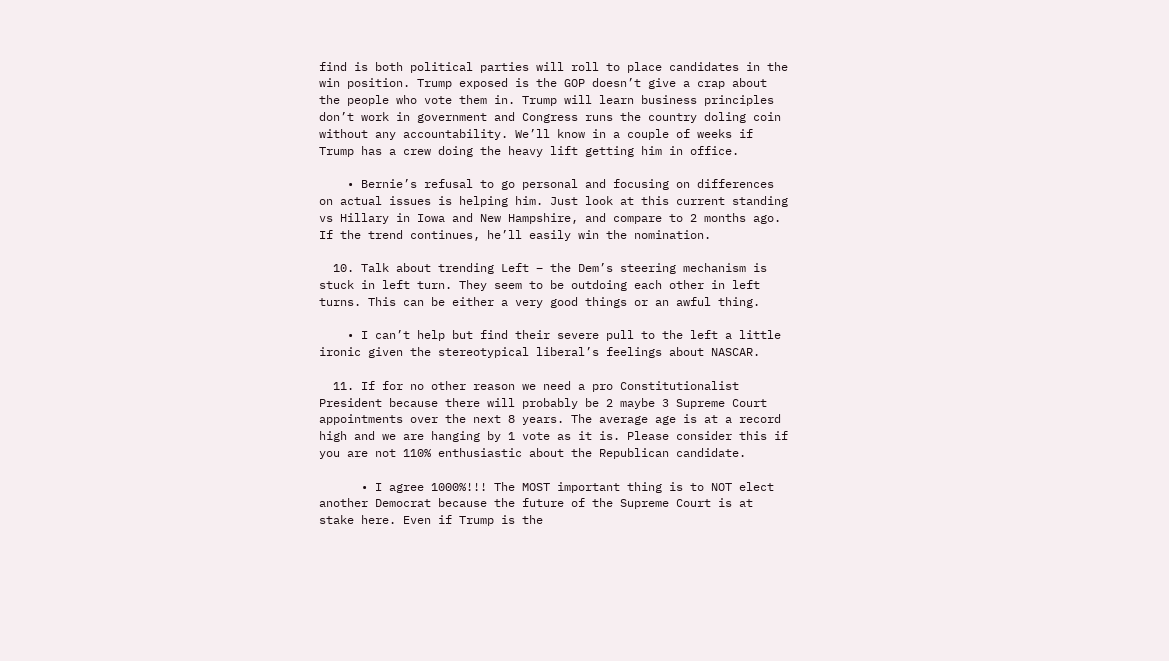find is both political parties will roll to place candidates in the win position. Trump exposed is the GOP doesn’t give a crap about the people who vote them in. Trump will learn business principles don’t work in government and Congress runs the country doling coin without any accountability. We’ll know in a couple of weeks if Trump has a crew doing the heavy lift getting him in office.

    • Bernie’s refusal to go personal and focusing on differences on actual issues is helping him. Just look at this current standing vs Hillary in Iowa and New Hampshire, and compare to 2 months ago. If the trend continues, he’ll easily win the nomination.

  10. Talk about trending Left – the Dem’s steering mechanism is stuck in left turn. They seem to be outdoing each other in left turns. This can be either a very good things or an awful thing.

    • I can’t help but find their severe pull to the left a little ironic given the stereotypical liberal’s feelings about NASCAR.

  11. If for no other reason we need a pro Constitutionalist President because there will probably be 2 maybe 3 Supreme Court appointments over the next 8 years. The average age is at a record high and we are hanging by 1 vote as it is. Please consider this if you are not 110% enthusiastic about the Republican candidate.

      • I agree 1000%!!! The MOST important thing is to NOT elect another Democrat because the future of the Supreme Court is at stake here. Even if Trump is the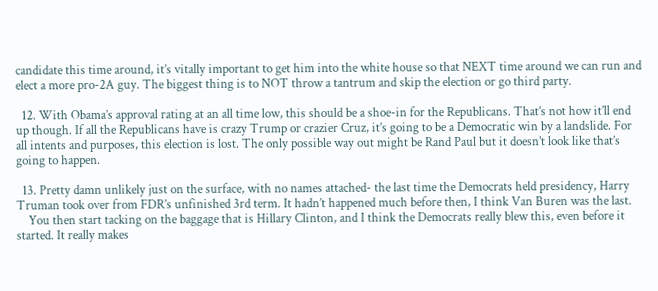candidate this time around, it’s vitally important to get him into the white house so that NEXT time around we can run and elect a more pro-2A guy. The biggest thing is to NOT throw a tantrum and skip the election or go third party.

  12. With Obama’s approval rating at an all time low, this should be a shoe-in for the Republicans. That’s not how it’ll end up though. If all the Republicans have is crazy Trump or crazier Cruz, it’s going to be a Democratic win by a landslide. For all intents and purposes, this election is lost. The only possible way out might be Rand Paul but it doesn’t look like that’s going to happen.

  13. Pretty damn unlikely just on the surface, with no names attached- the last time the Democrats held presidency, Harry Truman took over from FDR’s unfinished 3rd term. It hadn’t happened much before then, I think Van Buren was the last.
    You then start tacking on the baggage that is Hillary Clinton, and I think the Democrats really blew this, even before it started. It really makes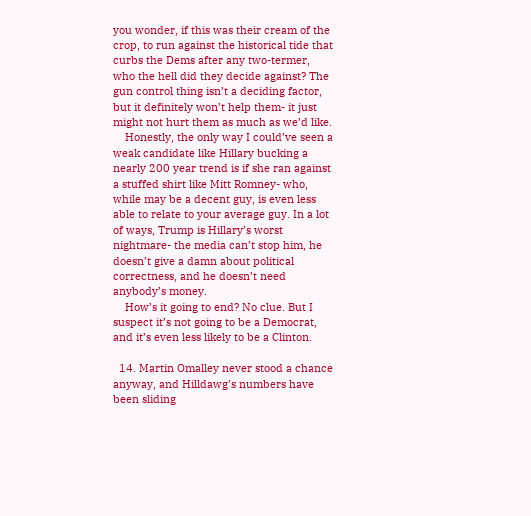you wonder, if this was their cream of the crop, to run against the historical tide that curbs the Dems after any two-termer, who the hell did they decide against? The gun control thing isn’t a deciding factor, but it definitely won’t help them- it just might not hurt them as much as we’d like.
    Honestly, the only way I could’ve seen a weak candidate like Hillary bucking a nearly 200 year trend is if she ran against a stuffed shirt like Mitt Romney- who, while may be a decent guy, is even less able to relate to your average guy. In a lot of ways, Trump is Hillary’s worst nightmare- the media can’t stop him, he doesn’t give a damn about political correctness, and he doesn’t need anybody’s money.
    How’s it going to end? No clue. But I suspect it’s not going to be a Democrat, and it’s even less likely to be a Clinton.

  14. Martin Omalley never stood a chance anyway, and Hilldawg’s numbers have been sliding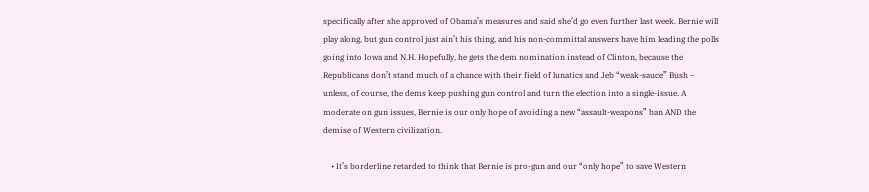specifically after she approved of Obama’s measures and said she’d go even further last week. Bernie will play along, but gun control just ain’t his thing, and his non-committal answers have him leading the polls going into Iowa and N.H. Hopefully, he gets the dem nomination instead of Clinton, because the Republicans don’t stand much of a chance with their field of lunatics and Jeb “weak-sauce” Bush – unless, of course, the dems keep pushing gun control and turn the election into a single-issue. A moderate on gun issues, Bernie is our only hope of avoiding a new “assault-weapons” ban AND the demise of Western civilization.

    • It’s borderline retarded to think that Bernie is pro-gun and our “only hope” to save Western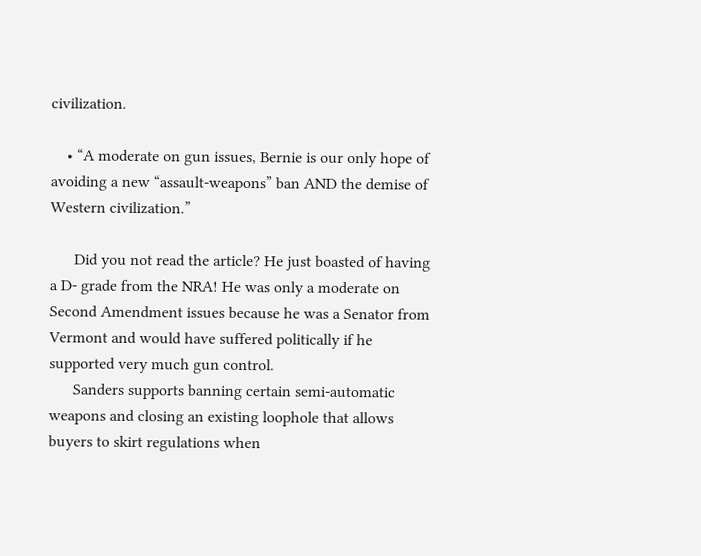civilization.

    • “A moderate on gun issues, Bernie is our only hope of avoiding a new “assault-weapons” ban AND the demise of Western civilization.”

      Did you not read the article? He just boasted of having a D- grade from the NRA! He was only a moderate on Second Amendment issues because he was a Senator from Vermont and would have suffered politically if he supported very much gun control.
      Sanders supports banning certain semi-automatic weapons and closing an existing loophole that allows buyers to skirt regulations when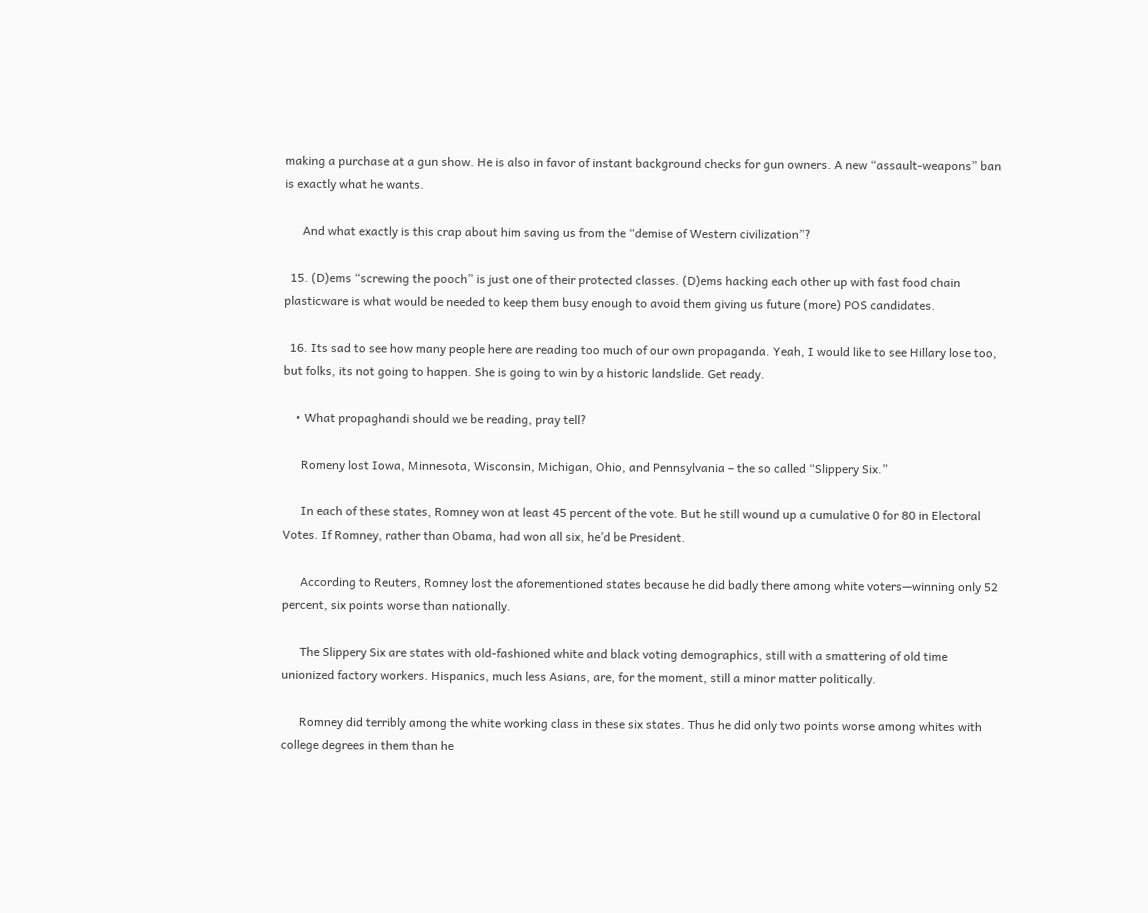making a purchase at a gun show. He is also in favor of instant background checks for gun owners. A new “assault-weapons” ban is exactly what he wants.

      And what exactly is this crap about him saving us from the “demise of Western civilization”?

  15. (D)ems “screwing the pooch” is just one of their protected classes. (D)ems hacking each other up with fast food chain plasticware is what would be needed to keep them busy enough to avoid them giving us future (more) POS candidates.

  16. Its sad to see how many people here are reading too much of our own propaganda. Yeah, I would like to see Hillary lose too, but folks, its not going to happen. She is going to win by a historic landslide. Get ready.

    • What propaghandi should we be reading, pray tell?

      Romeny lost Iowa, Minnesota, Wisconsin, Michigan, Ohio, and Pennsylvania – the so called “Slippery Six.”

      In each of these states, Romney won at least 45 percent of the vote. But he still wound up a cumulative 0 for 80 in Electoral Votes. If Romney, rather than Obama, had won all six, he’d be President.

      According to Reuters, Romney lost the aforementioned states because he did badly there among white voters—winning only 52 percent, six points worse than nationally.

      The Slippery Six are states with old-fashioned white and black voting demographics, still with a smattering of old time unionized factory workers. Hispanics, much less Asians, are, for the moment, still a minor matter politically.

      Romney did terribly among the white working class in these six states. Thus he did only two points worse among whites with college degrees in them than he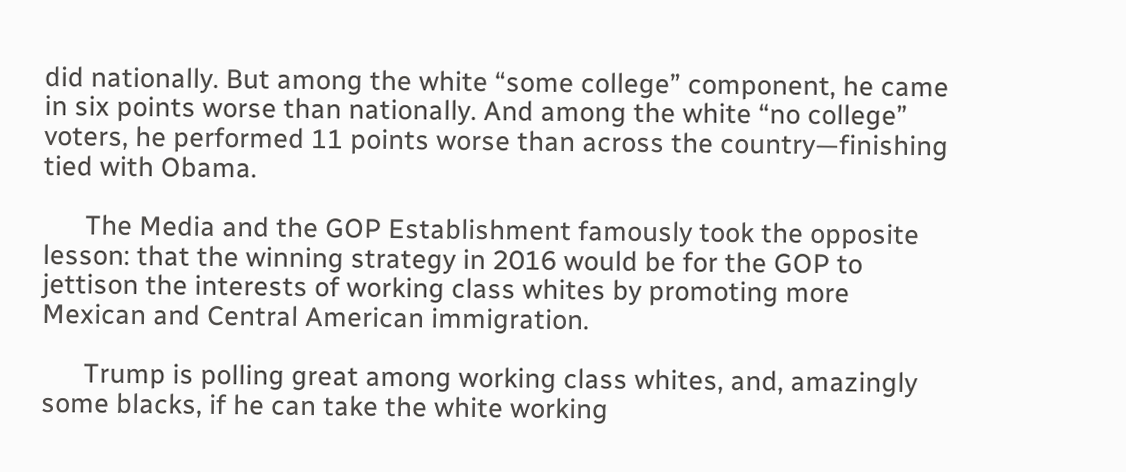did nationally. But among the white “some college” component, he came in six points worse than nationally. And among the white “no college” voters, he performed 11 points worse than across the country—finishing tied with Obama.

      The Media and the GOP Establishment famously took the opposite lesson: that the winning strategy in 2016 would be for the GOP to jettison the interests of working class whites by promoting more Mexican and Central American immigration.

      Trump is polling great among working class whites, and, amazingly some blacks, if he can take the white working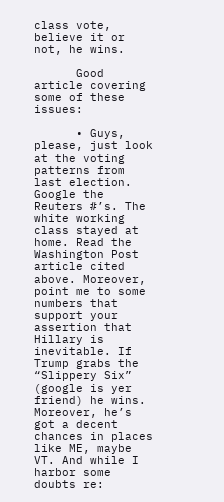class vote, believe it or not, he wins.

      Good article covering some of these issues:

      • Guys, please, just look at the voting patterns from last election. Google the Reuters #’s. The white working class stayed at home. Read the Washington Post article cited above. Moreover, point me to some numbers that support your assertion that Hillary is inevitable. If Trump grabs the “Slippery Six” (google is yer friend) he wins. Moreover, he’s got a decent chances in places like ME, maybe VT. And while I harbor some doubts re: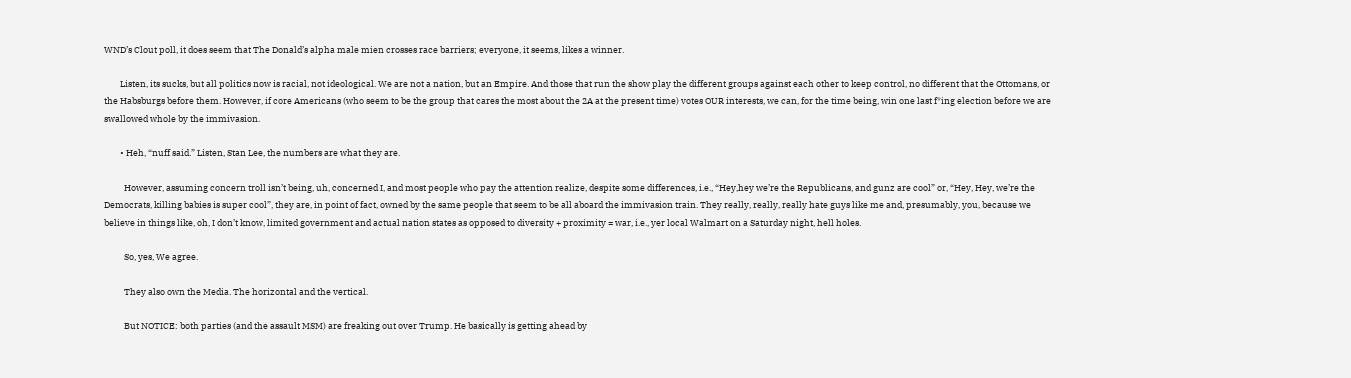WND’s Clout poll, it does seem that The Donald’s alpha male mien crosses race barriers; everyone, it seems, likes a winner.

        Listen, its sucks, but all politics now is racial, not ideological. We are not a nation, but an Empire. And those that run the show play the different groups against each other to keep control, no different that the Ottomans, or the Habsburgs before them. However, if core Americans (who seem to be the group that cares the most about the 2A at the present time) votes OUR interests, we can, for the time being, win one last f*ing election before we are swallowed whole by the immivasion.

        • Heh, “nuff said.” Listen, Stan Lee, the numbers are what they are.

          However, assuming concern troll isn’t being, uh, concerned I, and most people who pay the attention realize, despite some differences, i.e., “Hey,hey we’re the Republicans, and gunz are cool” or, “Hey, Hey, we’re the Democrats, killing babies is super cool”, they are, in point of fact, owned by the same people that seem to be all aboard the immivasion train. They really, really, really hate guys like me and, presumably, you, because we believe in things like, oh, I don’t know, limited government and actual nation states as opposed to diversity + proximity = war, i.e., yer local Walmart on a Saturday night, hell holes.

          So, yes, We agree.

          They also own the Media. The horizontal and the vertical.

          But NOTICE: both parties (and the assault MSM) are freaking out over Trump. He basically is getting ahead by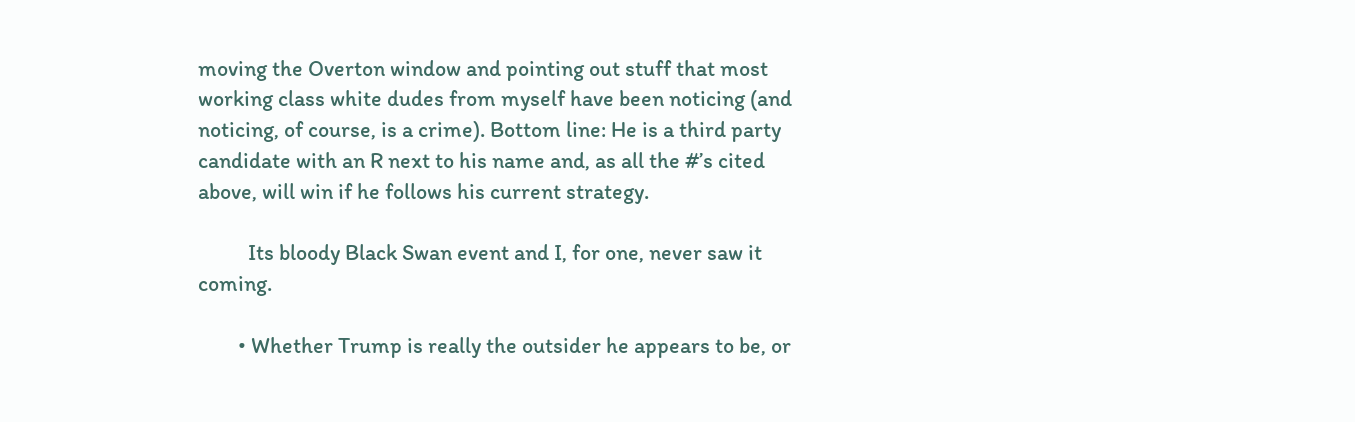moving the Overton window and pointing out stuff that most working class white dudes from myself have been noticing (and noticing, of course, is a crime). Bottom line: He is a third party candidate with an R next to his name and, as all the #’s cited above, will win if he follows his current strategy.

          Its bloody Black Swan event and I, for one, never saw it coming.

        • Whether Trump is really the outsider he appears to be, or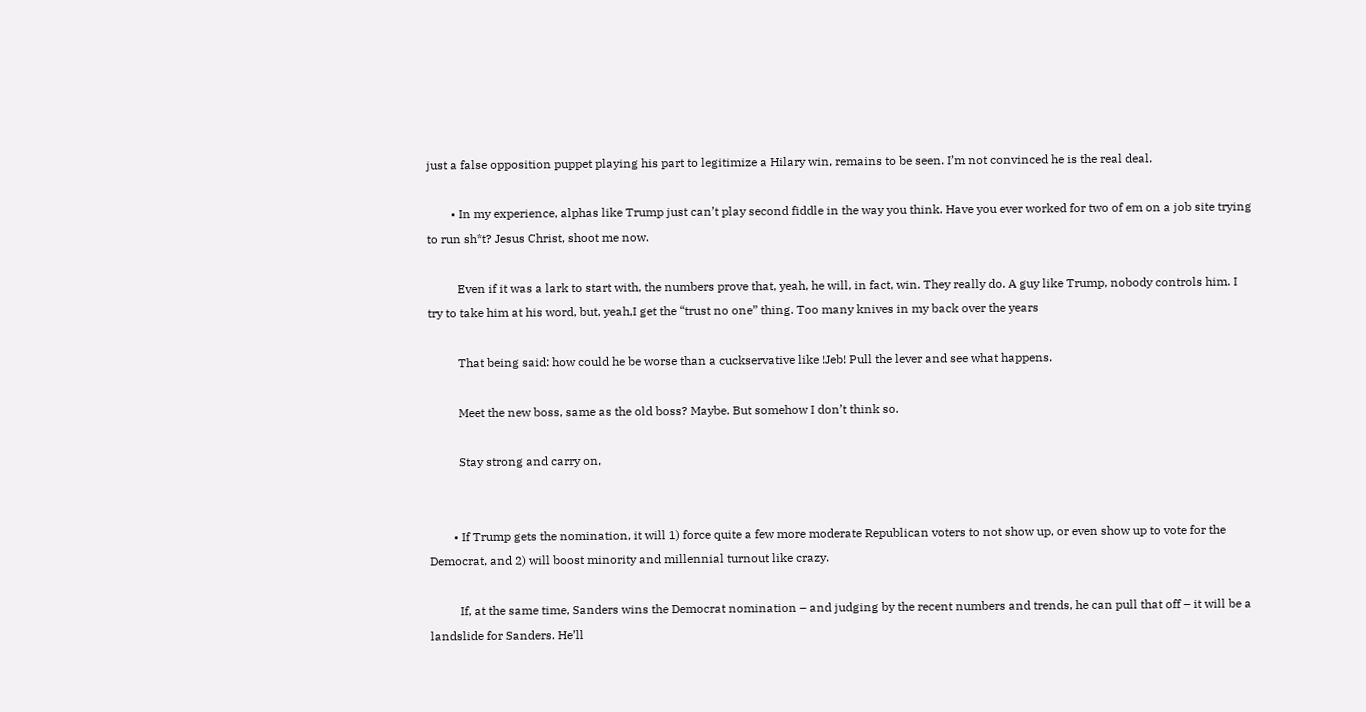just a false opposition puppet playing his part to legitimize a Hilary win, remains to be seen. I’m not convinced he is the real deal.

        • In my experience, alphas like Trump just can’t play second fiddle in the way you think. Have you ever worked for two of em on a job site trying to run sh*t? Jesus Christ, shoot me now.

          Even if it was a lark to start with, the numbers prove that, yeah, he will, in fact, win. They really do. A guy like Trump, nobody controls him. I try to take him at his word, but, yeah,I get the “trust no one” thing. Too many knives in my back over the years

          That being said: how could he be worse than a cuckservative like !Jeb! Pull the lever and see what happens.

          Meet the new boss, same as the old boss? Maybe. But somehow I don’t think so.

          Stay strong and carry on,


        • If Trump gets the nomination, it will 1) force quite a few more moderate Republican voters to not show up, or even show up to vote for the Democrat, and 2) will boost minority and millennial turnout like crazy.

          If, at the same time, Sanders wins the Democrat nomination – and judging by the recent numbers and trends, he can pull that off – it will be a landslide for Sanders. He’ll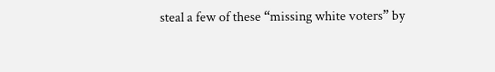steal a few of these “missing white voters” by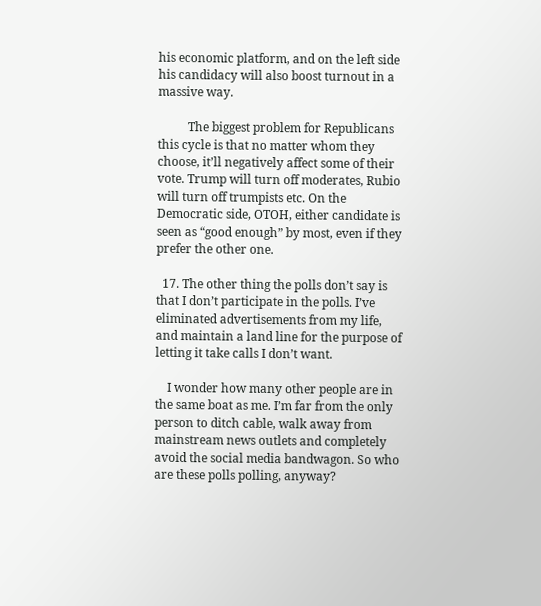his economic platform, and on the left side his candidacy will also boost turnout in a massive way.

          The biggest problem for Republicans this cycle is that no matter whom they choose, it’ll negatively affect some of their vote. Trump will turn off moderates, Rubio will turn off trumpists etc. On the Democratic side, OTOH, either candidate is seen as “good enough” by most, even if they prefer the other one.

  17. The other thing the polls don’t say is that I don’t participate in the polls. I’ve eliminated advertisements from my life, and maintain a land line for the purpose of letting it take calls I don’t want.

    I wonder how many other people are in the same boat as me. I’m far from the only person to ditch cable, walk away from mainstream news outlets and completely avoid the social media bandwagon. So who are these polls polling, anyway?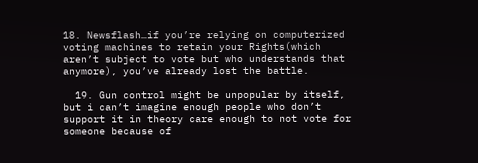18. Newsflash…if you’re relying on computerized voting machines to retain your Rights(which aren’t subject to vote but who understands that anymore), you’ve already lost the battle.

  19. Gun control might be unpopular by itself, but i can’t imagine enough people who don’t support it in theory care enough to not vote for someone because of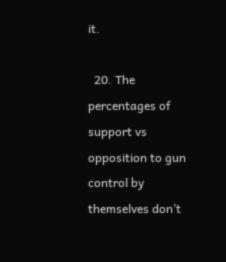it.

  20. The percentages of support vs opposition to gun control by themselves don’t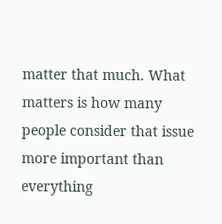matter that much. What matters is how many people consider that issue more important than everything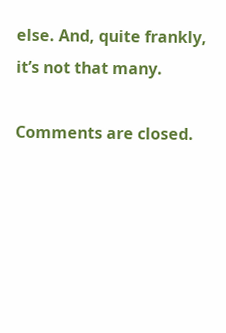else. And, quite frankly, it’s not that many.

Comments are closed.